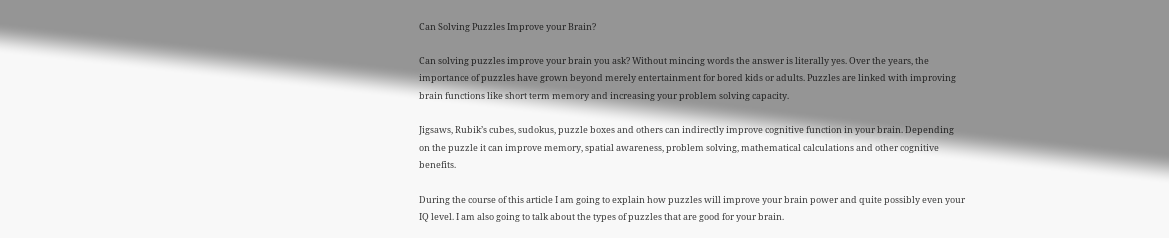Can Solving Puzzles Improve your Brain?

Can solving puzzles improve your brain you ask? Without mincing words the answer is literally yes. Over the years, the importance of puzzles have grown beyond merely entertainment for bored kids or adults. Puzzles are linked with improving brain functions like short term memory and increasing your problem solving capacity.

Jigsaws, Rubik’s cubes, sudokus, puzzle boxes and others can indirectly improve cognitive function in your brain. Depending on the puzzle it can improve memory, spatial awareness, problem solving, mathematical calculations and other cognitive benefits.

During the course of this article I am going to explain how puzzles will improve your brain power and quite possibly even your IQ level. I am also going to talk about the types of puzzles that are good for your brain.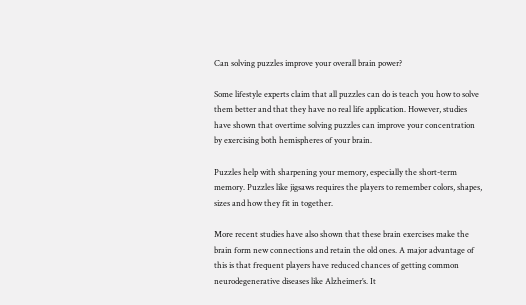Can solving puzzles improve your overall brain power?

Some lifestyle experts claim that all puzzles can do is teach you how to solve them better and that they have no real life application. However, studies have shown that overtime solving puzzles can improve your concentration by exercising both hemispheres of your brain.

Puzzles help with sharpening your memory, especially the short-term memory. Puzzles like jigsaws requires the players to remember colors, shapes, sizes and how they fit in together.

More recent studies have also shown that these brain exercises make the brain form new connections and retain the old ones. A major advantage of this is that frequent players have reduced chances of getting common neurodegenerative diseases like Alzheimer’s. It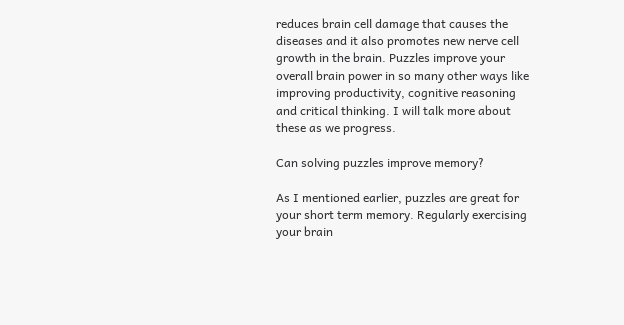reduces brain cell damage that causes the diseases and it also promotes new nerve cell growth in the brain. Puzzles improve your overall brain power in so many other ways like improving productivity, cognitive reasoning and critical thinking. I will talk more about these as we progress.

Can solving puzzles improve memory?

As I mentioned earlier, puzzles are great for your short term memory. Regularly exercising your brain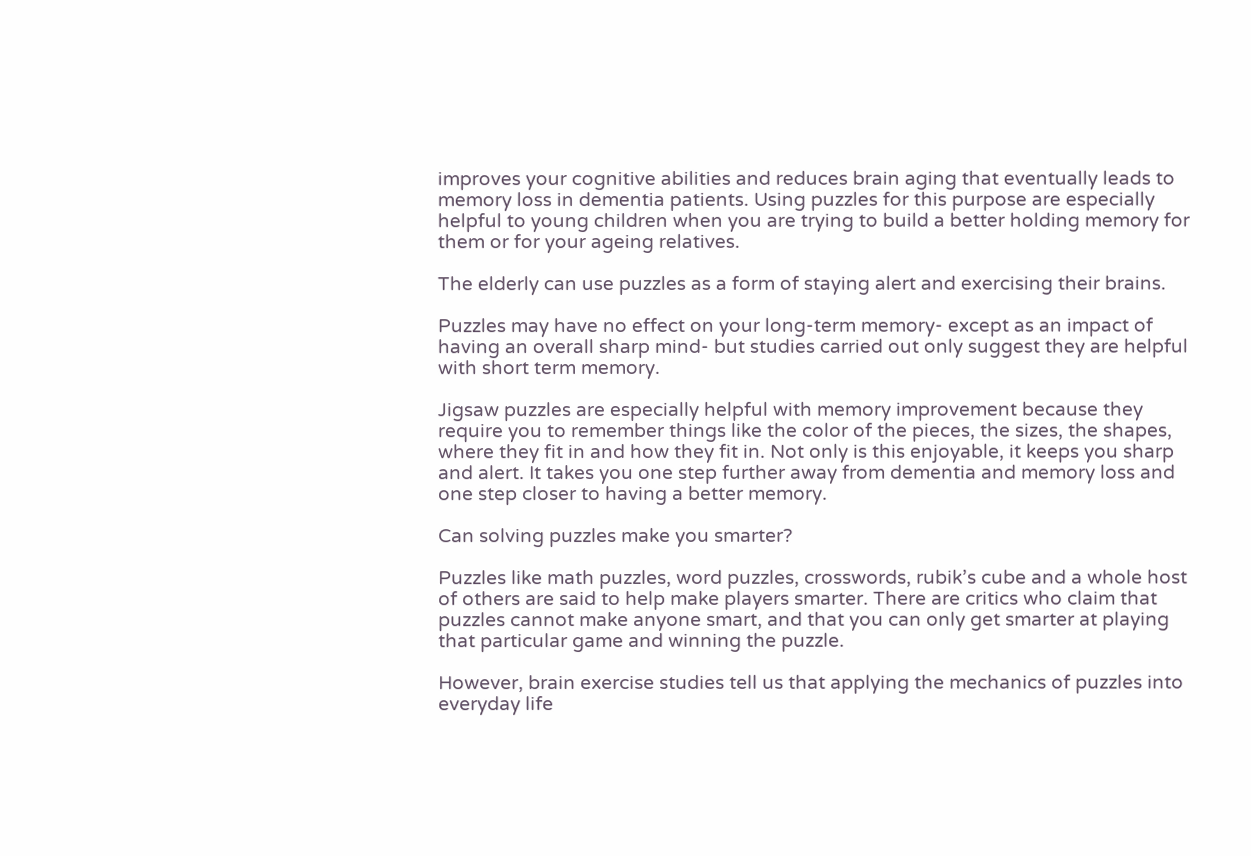improves your cognitive abilities and reduces brain aging that eventually leads to memory loss in dementia patients. Using puzzles for this purpose are especially helpful to young children when you are trying to build a better holding memory for them or for your ageing relatives.

The elderly can use puzzles as a form of staying alert and exercising their brains.

Puzzles may have no effect on your long-term memory- except as an impact of having an overall sharp mind- but studies carried out only suggest they are helpful with short term memory.

Jigsaw puzzles are especially helpful with memory improvement because they require you to remember things like the color of the pieces, the sizes, the shapes, where they fit in and how they fit in. Not only is this enjoyable, it keeps you sharp and alert. It takes you one step further away from dementia and memory loss and one step closer to having a better memory.

Can solving puzzles make you smarter?

Puzzles like math puzzles, word puzzles, crosswords, rubik’s cube and a whole host of others are said to help make players smarter. There are critics who claim that puzzles cannot make anyone smart, and that you can only get smarter at playing that particular game and winning the puzzle.

However, brain exercise studies tell us that applying the mechanics of puzzles into everyday life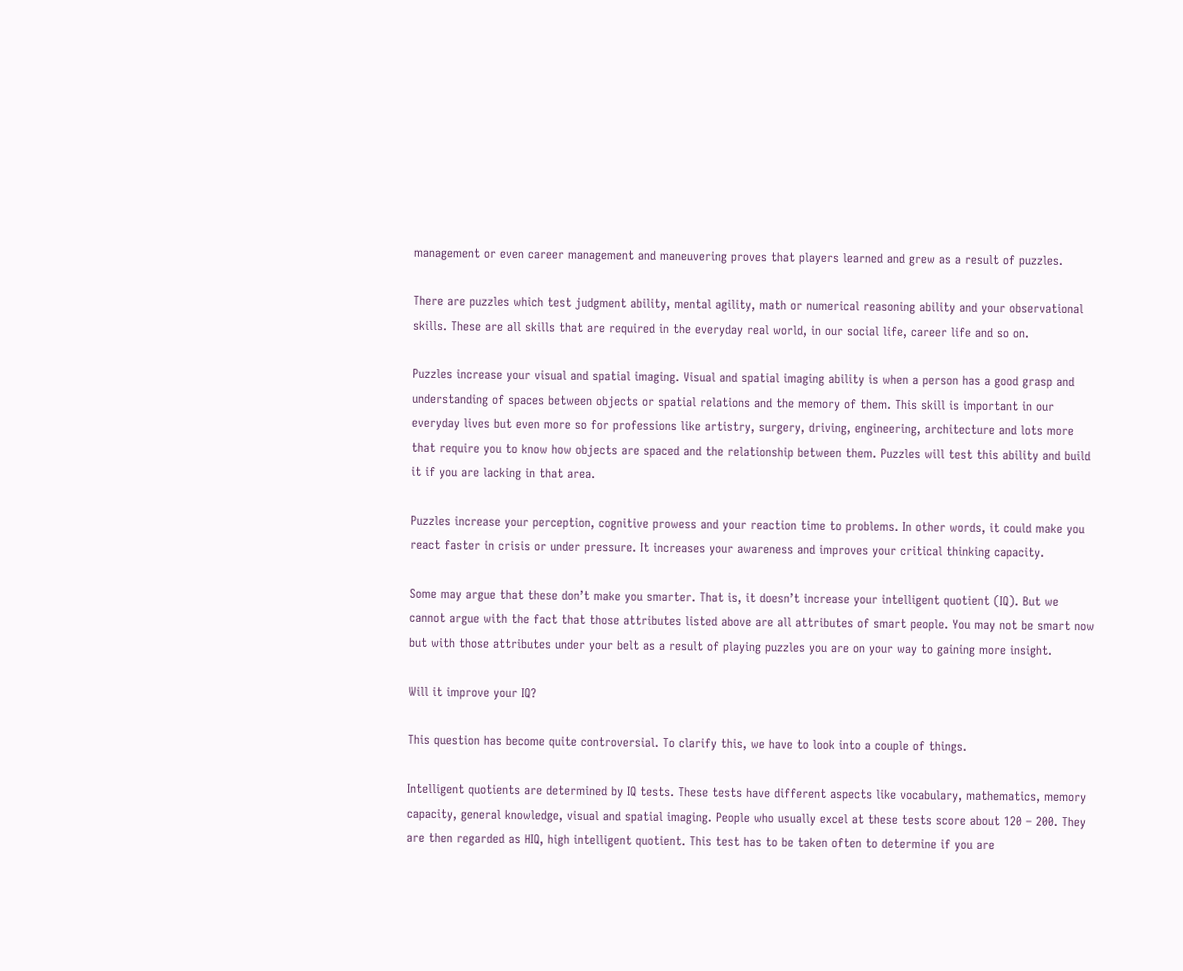management or even career management and maneuvering proves that players learned and grew as a result of puzzles.

There are puzzles which test judgment ability, mental agility, math or numerical reasoning ability and your observational skills. These are all skills that are required in the everyday real world, in our social life, career life and so on.

Puzzles increase your visual and spatial imaging. Visual and spatial imaging ability is when a person has a good grasp and understanding of spaces between objects or spatial relations and the memory of them. This skill is important in our everyday lives but even more so for professions like artistry, surgery, driving, engineering, architecture and lots more that require you to know how objects are spaced and the relationship between them. Puzzles will test this ability and build it if you are lacking in that area.

Puzzles increase your perception, cognitive prowess and your reaction time to problems. In other words, it could make you react faster in crisis or under pressure. It increases your awareness and improves your critical thinking capacity.

Some may argue that these don’t make you smarter. That is, it doesn’t increase your intelligent quotient (IQ). But we cannot argue with the fact that those attributes listed above are all attributes of smart people. You may not be smart now but with those attributes under your belt as a result of playing puzzles you are on your way to gaining more insight.

Will it improve your IQ?

This question has become quite controversial. To clarify this, we have to look into a couple of things.

Intelligent quotients are determined by IQ tests. These tests have different aspects like vocabulary, mathematics, memory capacity, general knowledge, visual and spatial imaging. People who usually excel at these tests score about 120 – 200. They are then regarded as HIQ, high intelligent quotient. This test has to be taken often to determine if you are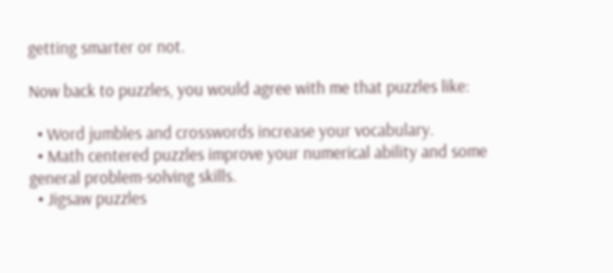getting smarter or not.

Now back to puzzles, you would agree with me that puzzles like:

  • Word jumbles and crosswords increase your vocabulary.
  • Math centered puzzles improve your numerical ability and some general problem-solving skills.
  • Jigsaw puzzles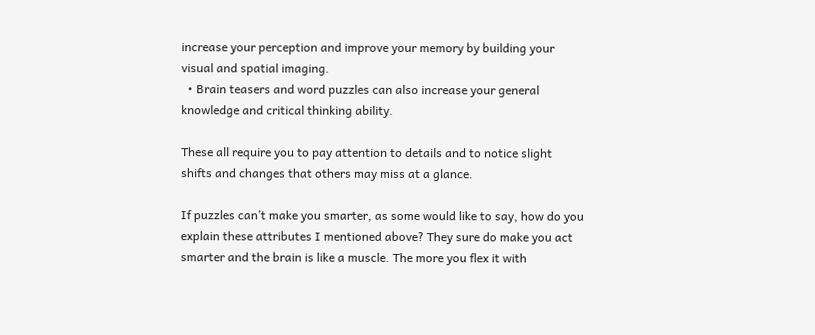increase your perception and improve your memory by building your visual and spatial imaging.
  • Brain teasers and word puzzles can also increase your general knowledge and critical thinking ability.

These all require you to pay attention to details and to notice slight shifts and changes that others may miss at a glance.

If puzzles can’t make you smarter, as some would like to say, how do you explain these attributes I mentioned above? They sure do make you act smarter and the brain is like a muscle. The more you flex it with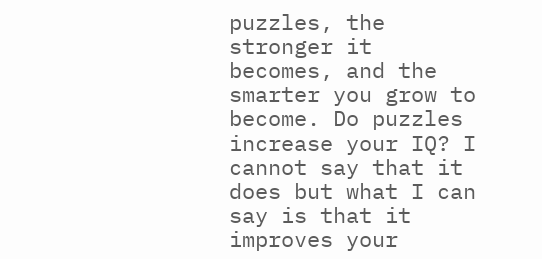puzzles, the stronger it becomes, and the smarter you grow to become. Do puzzles increase your IQ? I cannot say that it does but what I can say is that it improves your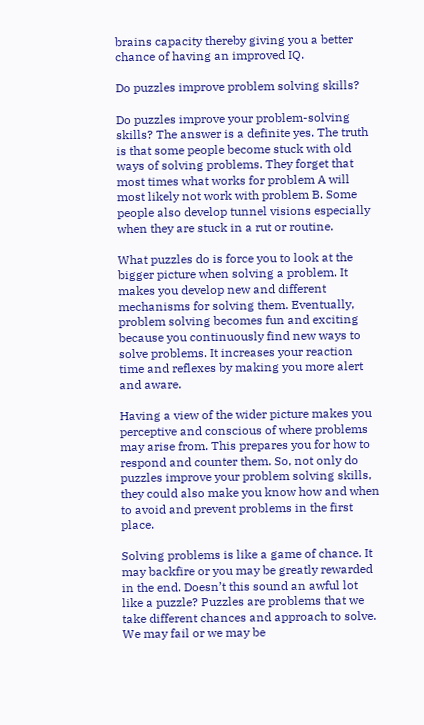brains capacity thereby giving you a better chance of having an improved IQ.

Do puzzles improve problem solving skills?

Do puzzles improve your problem-solving skills? The answer is a definite yes. The truth is that some people become stuck with old ways of solving problems. They forget that most times what works for problem A will most likely not work with problem B. Some people also develop tunnel visions especially when they are stuck in a rut or routine.

What puzzles do is force you to look at the bigger picture when solving a problem. It makes you develop new and different mechanisms for solving them. Eventually, problem solving becomes fun and exciting because you continuously find new ways to solve problems. It increases your reaction time and reflexes by making you more alert and aware.

Having a view of the wider picture makes you perceptive and conscious of where problems may arise from. This prepares you for how to respond and counter them. So, not only do puzzles improve your problem solving skills, they could also make you know how and when to avoid and prevent problems in the first place.

Solving problems is like a game of chance. It may backfire or you may be greatly rewarded in the end. Doesn’t this sound an awful lot like a puzzle? Puzzles are problems that we take different chances and approach to solve. We may fail or we may be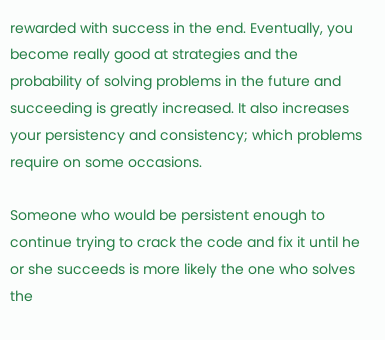rewarded with success in the end. Eventually, you become really good at strategies and the probability of solving problems in the future and succeeding is greatly increased. It also increases your persistency and consistency; which problems require on some occasions.

Someone who would be persistent enough to continue trying to crack the code and fix it until he or she succeeds is more likely the one who solves the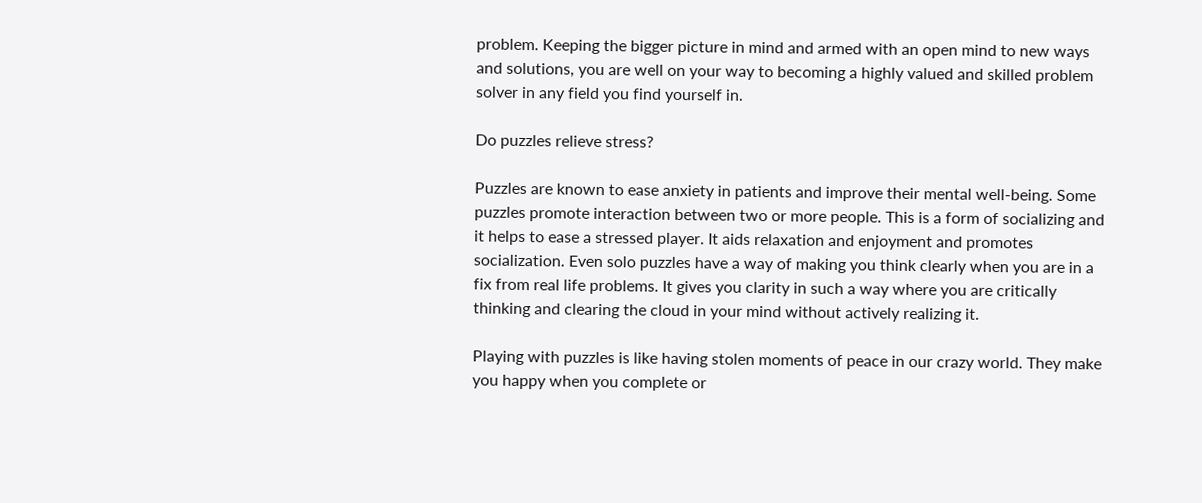problem. Keeping the bigger picture in mind and armed with an open mind to new ways and solutions, you are well on your way to becoming a highly valued and skilled problem solver in any field you find yourself in.

Do puzzles relieve stress?

Puzzles are known to ease anxiety in patients and improve their mental well-being. Some puzzles promote interaction between two or more people. This is a form of socializing and it helps to ease a stressed player. It aids relaxation and enjoyment and promotes socialization. Even solo puzzles have a way of making you think clearly when you are in a fix from real life problems. It gives you clarity in such a way where you are critically thinking and clearing the cloud in your mind without actively realizing it.

Playing with puzzles is like having stolen moments of peace in our crazy world. They make you happy when you complete or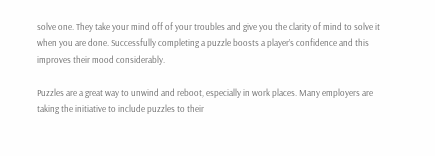solve one. They take your mind off of your troubles and give you the clarity of mind to solve it when you are done. Successfully completing a puzzle boosts a player’s confidence and this improves their mood considerably.

Puzzles are a great way to unwind and reboot, especially in work places. Many employers are taking the initiative to include puzzles to their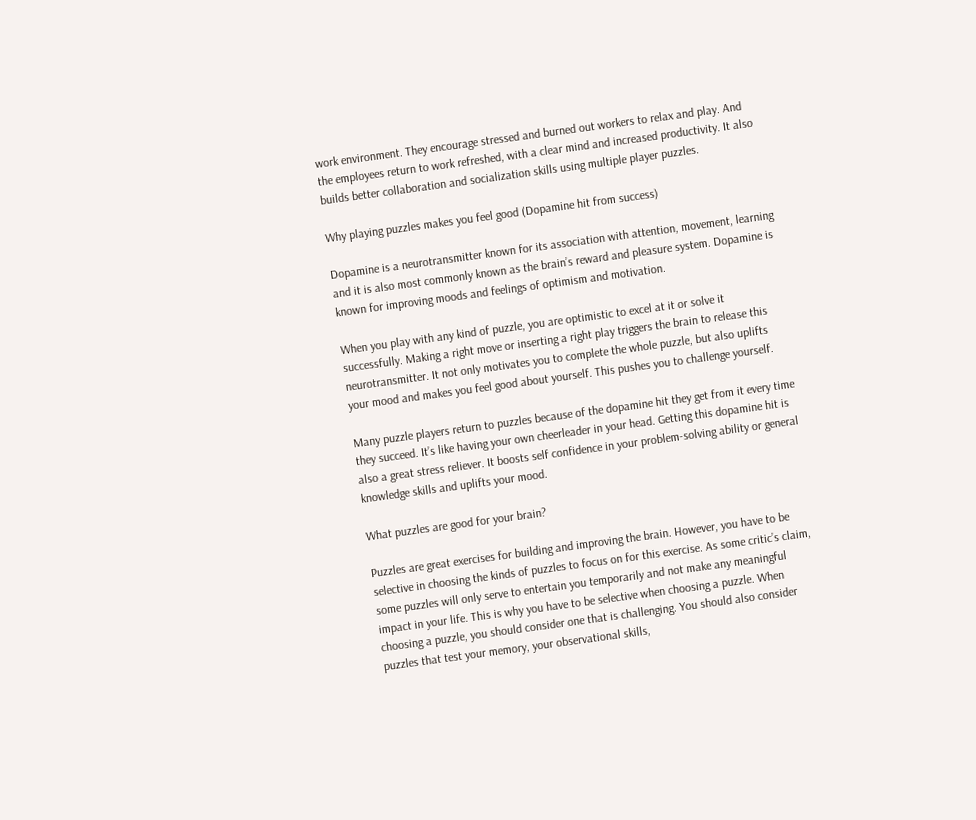work environment. They encourage stressed and burned out workers to relax and play. And the employees return to work refreshed, with a clear mind and increased productivity. It also builds better collaboration and socialization skills using multiple player puzzles.

Why playing puzzles makes you feel good (Dopamine hit from success)

Dopamine is a neurotransmitter known for its association with attention, movement, learning and it is also most commonly known as the brain’s reward and pleasure system. Dopamine is known for improving moods and feelings of optimism and motivation.

When you play with any kind of puzzle, you are optimistic to excel at it or solve it successfully. Making a right move or inserting a right play triggers the brain to release this neurotransmitter. It not only motivates you to complete the whole puzzle, but also uplifts your mood and makes you feel good about yourself. This pushes you to challenge yourself.

Many puzzle players return to puzzles because of the dopamine hit they get from it every time they succeed. It’s like having your own cheerleader in your head. Getting this dopamine hit is also a great stress reliever. It boosts self confidence in your problem-solving ability or general knowledge skills and uplifts your mood.

What puzzles are good for your brain?

Puzzles are great exercises for building and improving the brain. However, you have to be selective in choosing the kinds of puzzles to focus on for this exercise. As some critic’s claim, some puzzles will only serve to entertain you temporarily and not make any meaningful impact in your life. This is why you have to be selective when choosing a puzzle. When choosing a puzzle, you should consider one that is challenging. You should also consider puzzles that test your memory, your observational skills,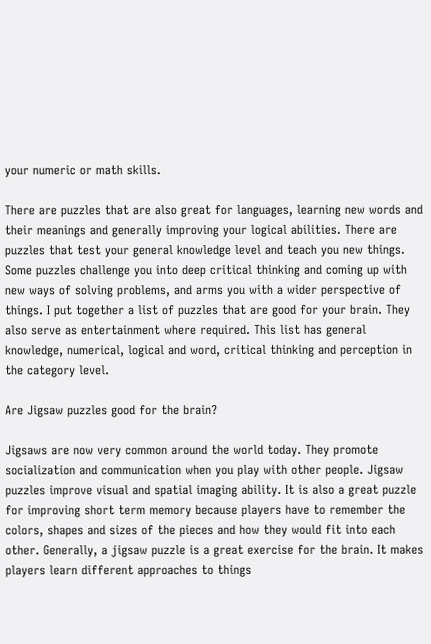your numeric or math skills.

There are puzzles that are also great for languages, learning new words and their meanings and generally improving your logical abilities. There are puzzles that test your general knowledge level and teach you new things. Some puzzles challenge you into deep critical thinking and coming up with new ways of solving problems, and arms you with a wider perspective of things. I put together a list of puzzles that are good for your brain. They also serve as entertainment where required. This list has general knowledge, numerical, logical and word, critical thinking and perception in the category level.

Are Jigsaw puzzles good for the brain?

Jigsaws are now very common around the world today. They promote socialization and communication when you play with other people. Jigsaw puzzles improve visual and spatial imaging ability. It is also a great puzzle for improving short term memory because players have to remember the colors, shapes and sizes of the pieces and how they would fit into each other. Generally, a jigsaw puzzle is a great exercise for the brain. It makes players learn different approaches to things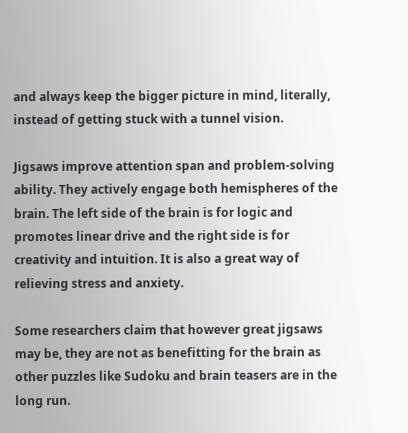and always keep the bigger picture in mind, literally, instead of getting stuck with a tunnel vision.

Jigsaws improve attention span and problem-solving ability. They actively engage both hemispheres of the brain. The left side of the brain is for logic and promotes linear drive and the right side is for creativity and intuition. It is also a great way of relieving stress and anxiety.

Some researchers claim that however great jigsaws may be, they are not as benefitting for the brain as other puzzles like Sudoku and brain teasers are in the long run.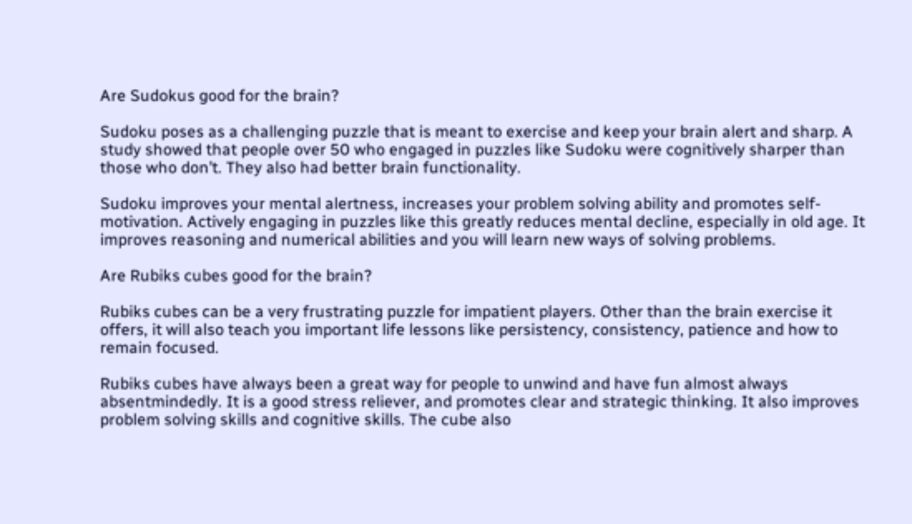Are Sudokus good for the brain?

Sudoku poses as a challenging puzzle that is meant to exercise and keep your brain alert and sharp. A study showed that people over 50 who engaged in puzzles like Sudoku were cognitively sharper than those who don’t. They also had better brain functionality.

Sudoku improves your mental alertness, increases your problem solving ability and promotes self-motivation. Actively engaging in puzzles like this greatly reduces mental decline, especially in old age. It improves reasoning and numerical abilities and you will learn new ways of solving problems.

Are Rubiks cubes good for the brain?

Rubiks cubes can be a very frustrating puzzle for impatient players. Other than the brain exercise it offers, it will also teach you important life lessons like persistency, consistency, patience and how to remain focused.

Rubiks cubes have always been a great way for people to unwind and have fun almost always absentmindedly. It is a good stress reliever, and promotes clear and strategic thinking. It also improves problem solving skills and cognitive skills. The cube also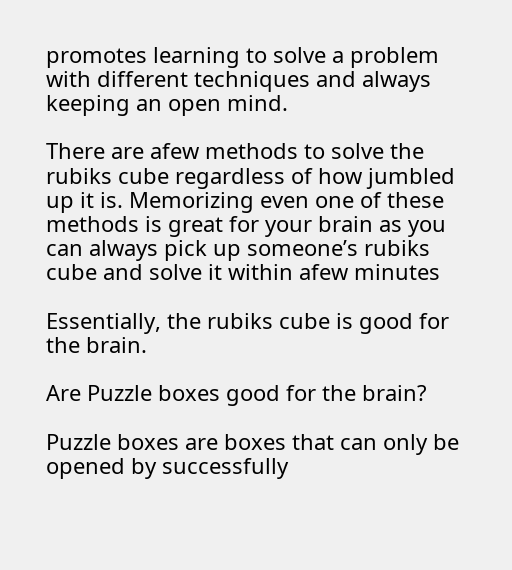promotes learning to solve a problem with different techniques and always keeping an open mind.

There are afew methods to solve the rubiks cube regardless of how jumbled up it is. Memorizing even one of these methods is great for your brain as you can always pick up someone’s rubiks cube and solve it within afew minutes

Essentially, the rubiks cube is good for the brain.

Are Puzzle boxes good for the brain?

Puzzle boxes are boxes that can only be opened by successfully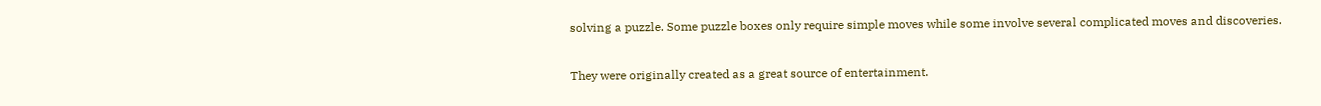solving a puzzle. Some puzzle boxes only require simple moves while some involve several complicated moves and discoveries.

They were originally created as a great source of entertainment.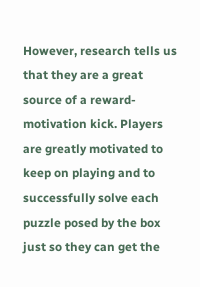However, research tells us that they are a great source of a reward-motivation kick. Players are greatly motivated to keep on playing and to successfully solve each puzzle posed by the box just so they can get the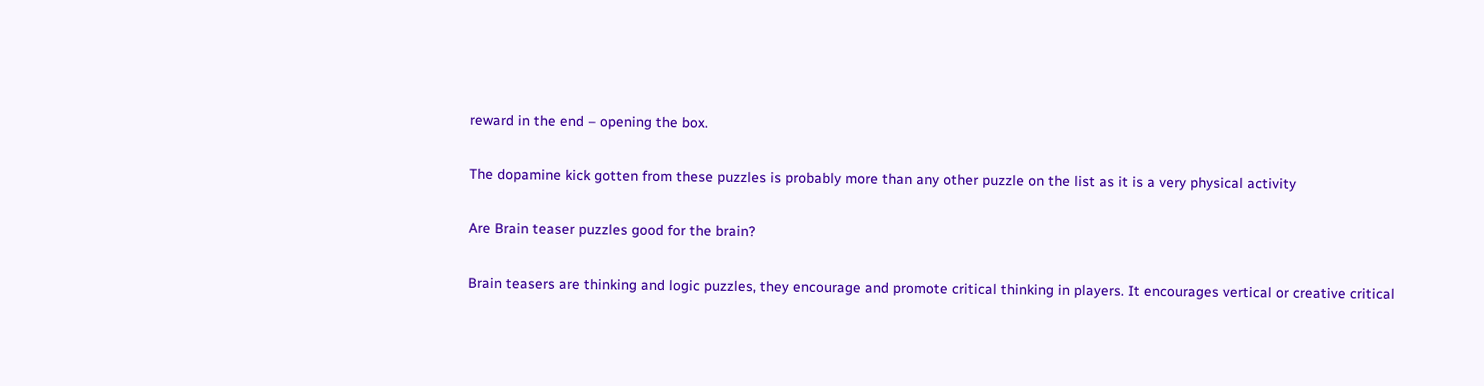reward in the end – opening the box.

The dopamine kick gotten from these puzzles is probably more than any other puzzle on the list as it is a very physical activity

Are Brain teaser puzzles good for the brain?

Brain teasers are thinking and logic puzzles, they encourage and promote critical thinking in players. It encourages vertical or creative critical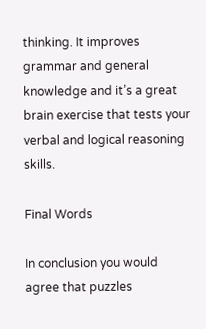thinking. It improves grammar and general knowledge and it’s a great brain exercise that tests your verbal and logical reasoning skills.

Final Words

In conclusion you would agree that puzzles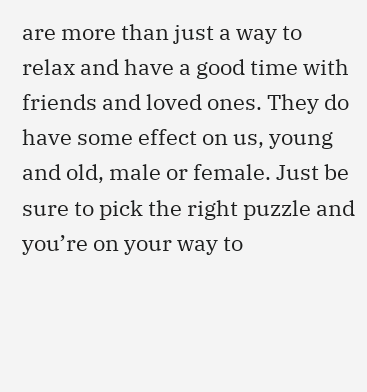are more than just a way to relax and have a good time with friends and loved ones. They do have some effect on us, young and old, male or female. Just be sure to pick the right puzzle and you’re on your way to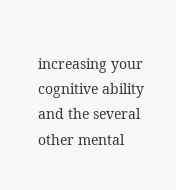increasing your cognitive ability and the several other mental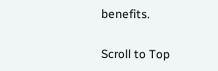benefits.

Scroll to Top